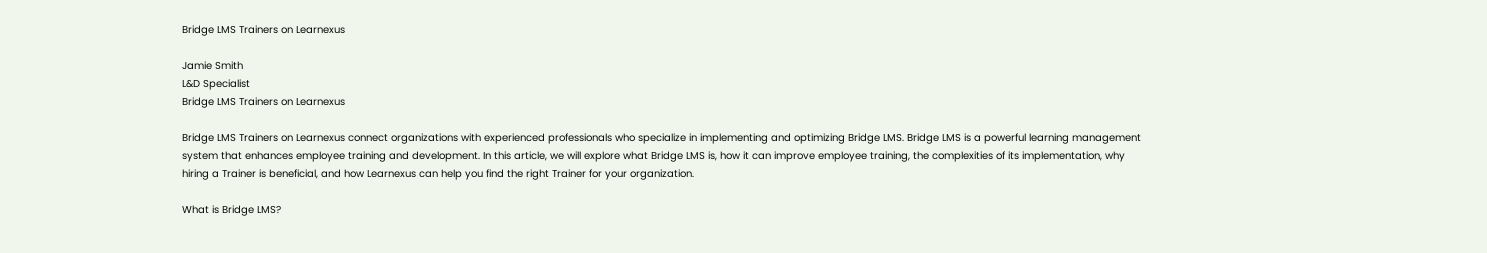Bridge LMS Trainers on Learnexus

Jamie Smith
L&D Specialist
Bridge LMS Trainers on Learnexus

Bridge LMS Trainers on Learnexus connect organizations with experienced professionals who specialize in implementing and optimizing Bridge LMS. Bridge LMS is a powerful learning management system that enhances employee training and development. In this article, we will explore what Bridge LMS is, how it can improve employee training, the complexities of its implementation, why hiring a Trainer is beneficial, and how Learnexus can help you find the right Trainer for your organization.

What is Bridge LMS?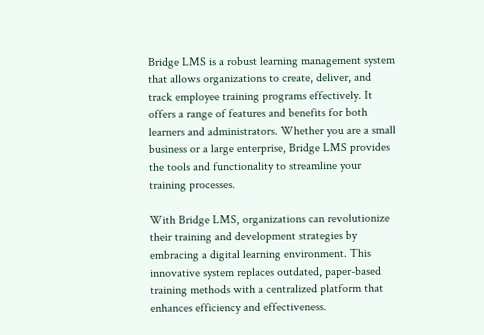Bridge LMS is a robust learning management system that allows organizations to create, deliver, and track employee training programs effectively. It offers a range of features and benefits for both learners and administrators. Whether you are a small business or a large enterprise, Bridge LMS provides the tools and functionality to streamline your training processes.

With Bridge LMS, organizations can revolutionize their training and development strategies by embracing a digital learning environment. This innovative system replaces outdated, paper-based training methods with a centralized platform that enhances efficiency and effectiveness.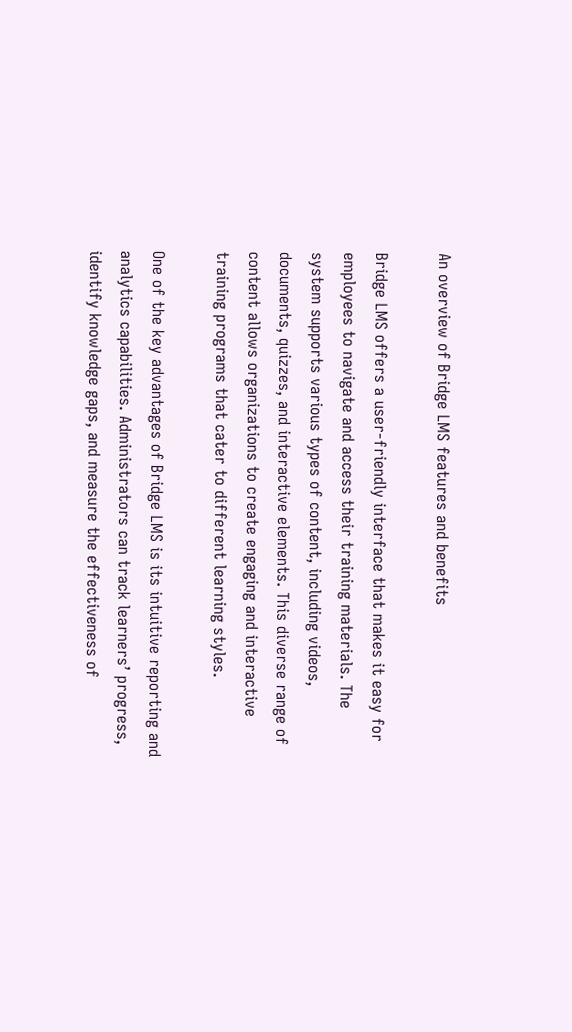An overview of Bridge LMS features and benefits

Bridge LMS offers a user-friendly interface that makes it easy for employees to navigate and access their training materials. The system supports various types of content, including videos, documents, quizzes, and interactive elements. This diverse range of content allows organizations to create engaging and interactive training programs that cater to different learning styles.

One of the key advantages of Bridge LMS is its intuitive reporting and analytics capabilities. Administrators can track learners’ progress, identify knowledge gaps, and measure the effectiveness of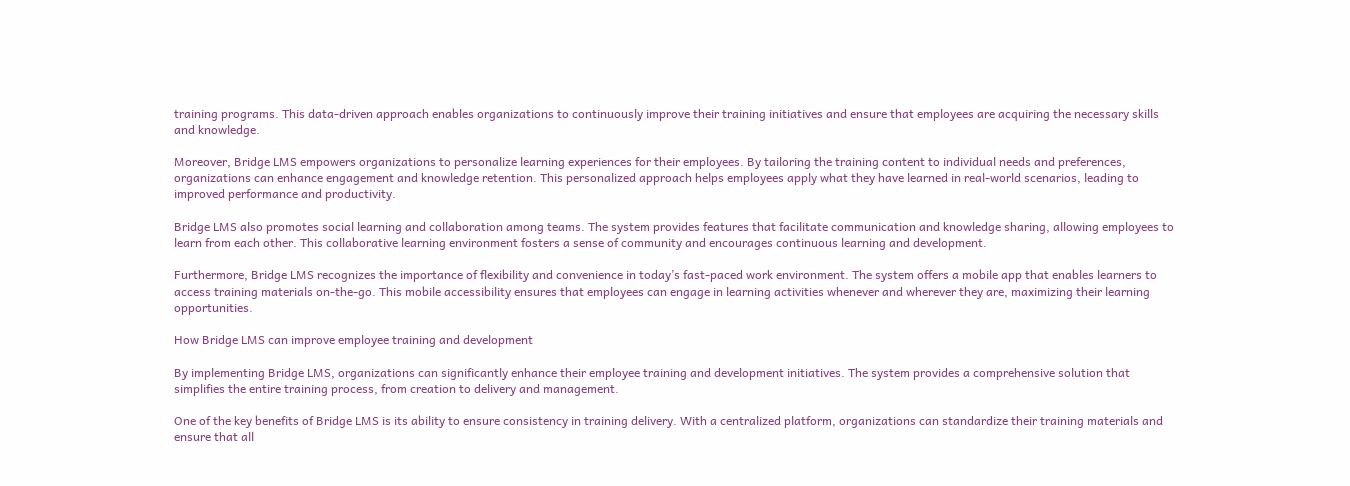training programs. This data-driven approach enables organizations to continuously improve their training initiatives and ensure that employees are acquiring the necessary skills and knowledge.

Moreover, Bridge LMS empowers organizations to personalize learning experiences for their employees. By tailoring the training content to individual needs and preferences, organizations can enhance engagement and knowledge retention. This personalized approach helps employees apply what they have learned in real-world scenarios, leading to improved performance and productivity.

Bridge LMS also promotes social learning and collaboration among teams. The system provides features that facilitate communication and knowledge sharing, allowing employees to learn from each other. This collaborative learning environment fosters a sense of community and encourages continuous learning and development.

Furthermore, Bridge LMS recognizes the importance of flexibility and convenience in today’s fast-paced work environment. The system offers a mobile app that enables learners to access training materials on-the-go. This mobile accessibility ensures that employees can engage in learning activities whenever and wherever they are, maximizing their learning opportunities.

How Bridge LMS can improve employee training and development

By implementing Bridge LMS, organizations can significantly enhance their employee training and development initiatives. The system provides a comprehensive solution that simplifies the entire training process, from creation to delivery and management.

One of the key benefits of Bridge LMS is its ability to ensure consistency in training delivery. With a centralized platform, organizations can standardize their training materials and ensure that all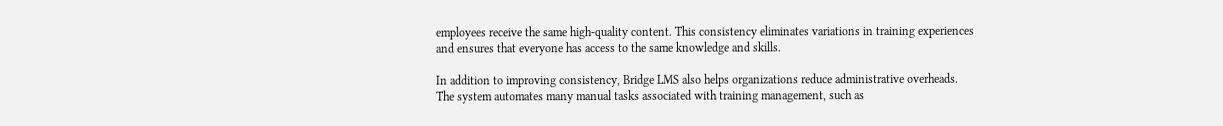employees receive the same high-quality content. This consistency eliminates variations in training experiences and ensures that everyone has access to the same knowledge and skills.

In addition to improving consistency, Bridge LMS also helps organizations reduce administrative overheads. The system automates many manual tasks associated with training management, such as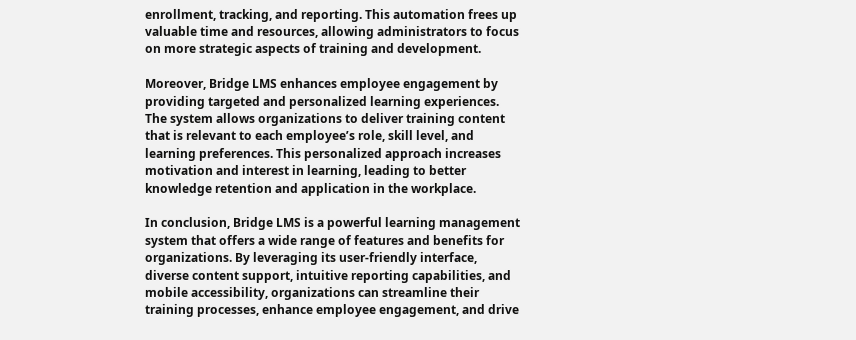enrollment, tracking, and reporting. This automation frees up valuable time and resources, allowing administrators to focus on more strategic aspects of training and development.

Moreover, Bridge LMS enhances employee engagement by providing targeted and personalized learning experiences. The system allows organizations to deliver training content that is relevant to each employee’s role, skill level, and learning preferences. This personalized approach increases motivation and interest in learning, leading to better knowledge retention and application in the workplace.

In conclusion, Bridge LMS is a powerful learning management system that offers a wide range of features and benefits for organizations. By leveraging its user-friendly interface, diverse content support, intuitive reporting capabilities, and mobile accessibility, organizations can streamline their training processes, enhance employee engagement, and drive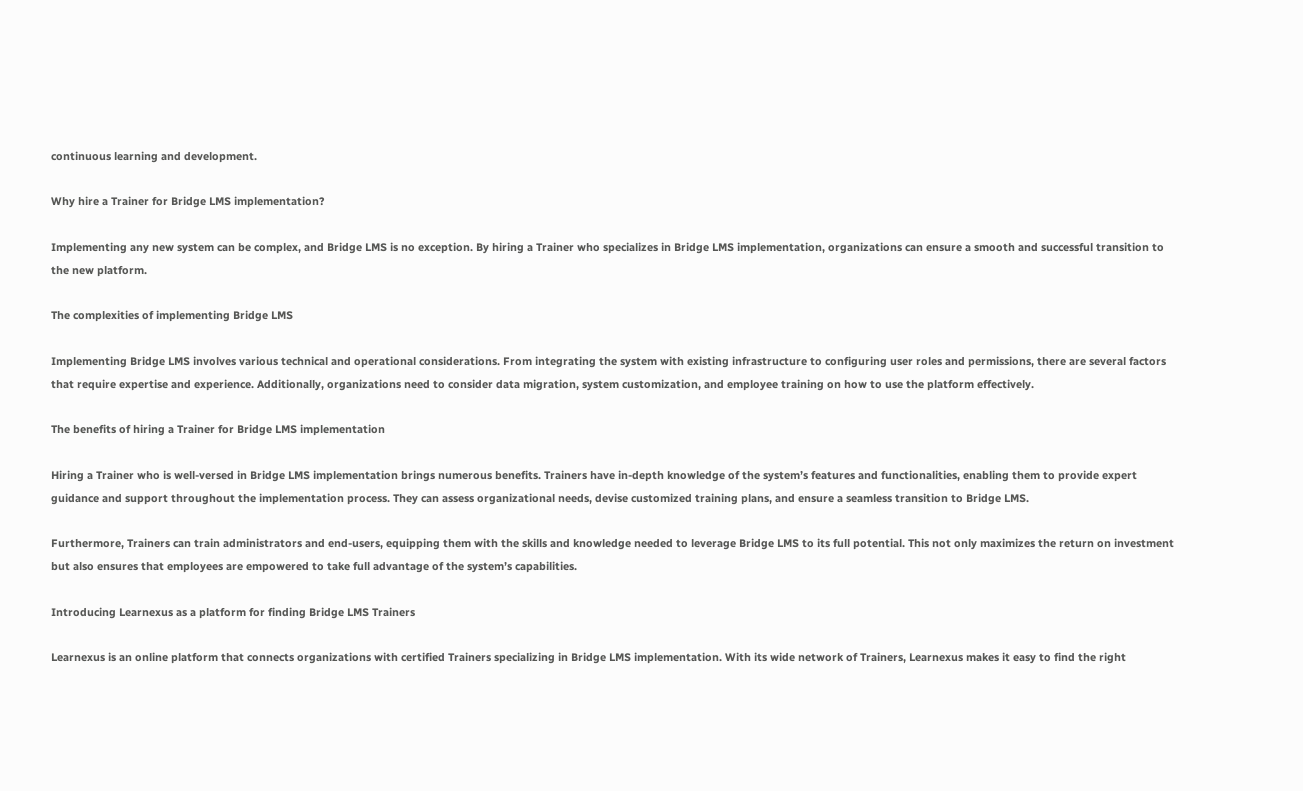continuous learning and development.

Why hire a Trainer for Bridge LMS implementation?

Implementing any new system can be complex, and Bridge LMS is no exception. By hiring a Trainer who specializes in Bridge LMS implementation, organizations can ensure a smooth and successful transition to the new platform.

The complexities of implementing Bridge LMS

Implementing Bridge LMS involves various technical and operational considerations. From integrating the system with existing infrastructure to configuring user roles and permissions, there are several factors that require expertise and experience. Additionally, organizations need to consider data migration, system customization, and employee training on how to use the platform effectively.

The benefits of hiring a Trainer for Bridge LMS implementation

Hiring a Trainer who is well-versed in Bridge LMS implementation brings numerous benefits. Trainers have in-depth knowledge of the system’s features and functionalities, enabling them to provide expert guidance and support throughout the implementation process. They can assess organizational needs, devise customized training plans, and ensure a seamless transition to Bridge LMS.

Furthermore, Trainers can train administrators and end-users, equipping them with the skills and knowledge needed to leverage Bridge LMS to its full potential. This not only maximizes the return on investment but also ensures that employees are empowered to take full advantage of the system’s capabilities.

Introducing Learnexus as a platform for finding Bridge LMS Trainers

Learnexus is an online platform that connects organizations with certified Trainers specializing in Bridge LMS implementation. With its wide network of Trainers, Learnexus makes it easy to find the right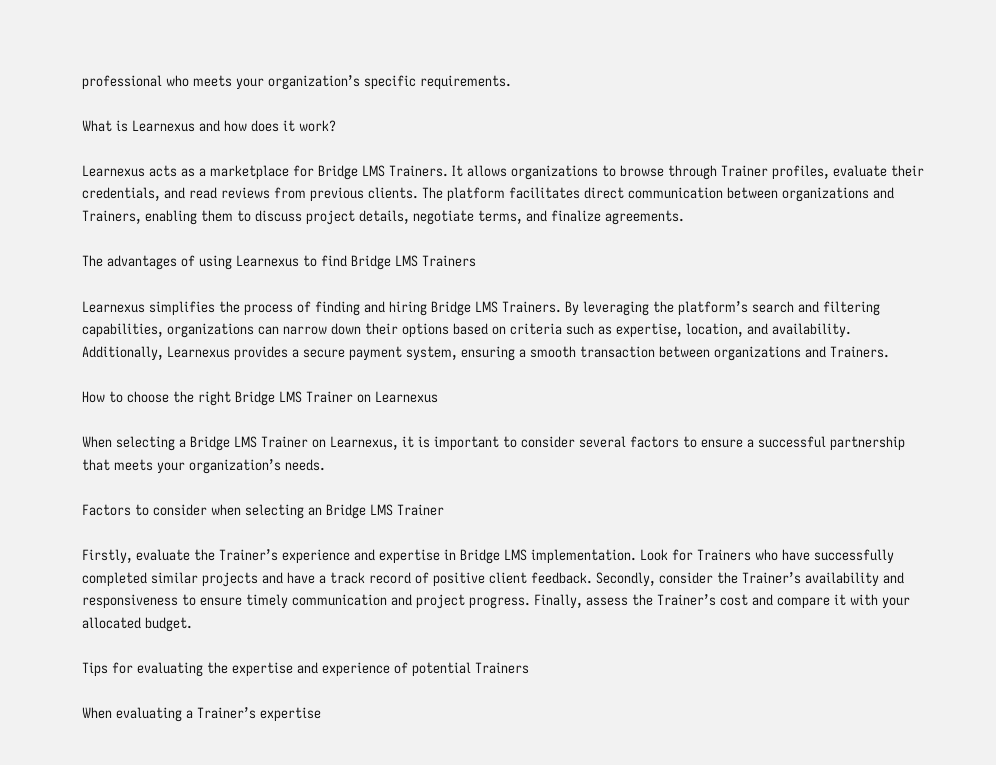professional who meets your organization’s specific requirements.

What is Learnexus and how does it work?

Learnexus acts as a marketplace for Bridge LMS Trainers. It allows organizations to browse through Trainer profiles, evaluate their credentials, and read reviews from previous clients. The platform facilitates direct communication between organizations and Trainers, enabling them to discuss project details, negotiate terms, and finalize agreements.

The advantages of using Learnexus to find Bridge LMS Trainers

Learnexus simplifies the process of finding and hiring Bridge LMS Trainers. By leveraging the platform’s search and filtering capabilities, organizations can narrow down their options based on criteria such as expertise, location, and availability. Additionally, Learnexus provides a secure payment system, ensuring a smooth transaction between organizations and Trainers.

How to choose the right Bridge LMS Trainer on Learnexus

When selecting a Bridge LMS Trainer on Learnexus, it is important to consider several factors to ensure a successful partnership that meets your organization’s needs.

Factors to consider when selecting an Bridge LMS Trainer

Firstly, evaluate the Trainer’s experience and expertise in Bridge LMS implementation. Look for Trainers who have successfully completed similar projects and have a track record of positive client feedback. Secondly, consider the Trainer’s availability and responsiveness to ensure timely communication and project progress. Finally, assess the Trainer’s cost and compare it with your allocated budget.

Tips for evaluating the expertise and experience of potential Trainers

When evaluating a Trainer’s expertise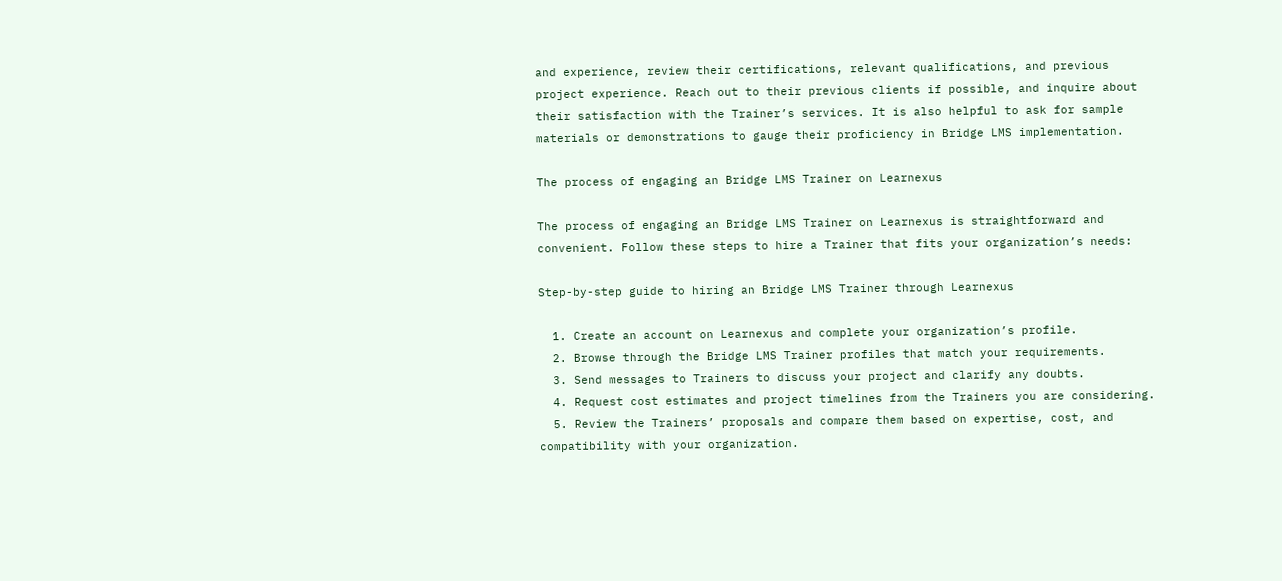and experience, review their certifications, relevant qualifications, and previous project experience. Reach out to their previous clients if possible, and inquire about their satisfaction with the Trainer’s services. It is also helpful to ask for sample materials or demonstrations to gauge their proficiency in Bridge LMS implementation.

The process of engaging an Bridge LMS Trainer on Learnexus

The process of engaging an Bridge LMS Trainer on Learnexus is straightforward and convenient. Follow these steps to hire a Trainer that fits your organization’s needs:

Step-by-step guide to hiring an Bridge LMS Trainer through Learnexus

  1. Create an account on Learnexus and complete your organization’s profile.
  2. Browse through the Bridge LMS Trainer profiles that match your requirements.
  3. Send messages to Trainers to discuss your project and clarify any doubts.
  4. Request cost estimates and project timelines from the Trainers you are considering.
  5. Review the Trainers’ proposals and compare them based on expertise, cost, and compatibility with your organization.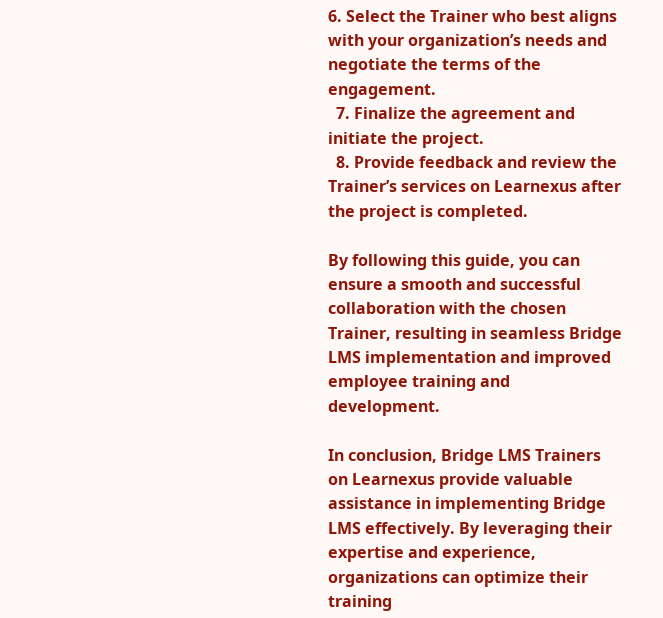6. Select the Trainer who best aligns with your organization’s needs and negotiate the terms of the engagement.
  7. Finalize the agreement and initiate the project.
  8. Provide feedback and review the Trainer’s services on Learnexus after the project is completed.

By following this guide, you can ensure a smooth and successful collaboration with the chosen Trainer, resulting in seamless Bridge LMS implementation and improved employee training and development.

In conclusion, Bridge LMS Trainers on Learnexus provide valuable assistance in implementing Bridge LMS effectively. By leveraging their expertise and experience, organizations can optimize their training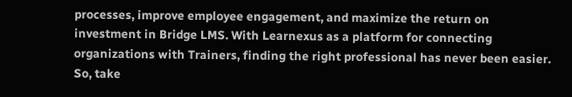processes, improve employee engagement, and maximize the return on investment in Bridge LMS. With Learnexus as a platform for connecting organizations with Trainers, finding the right professional has never been easier. So, take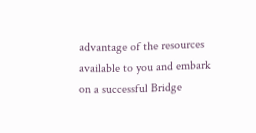advantage of the resources available to you and embark on a successful Bridge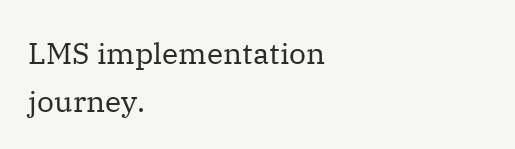LMS implementation journey.